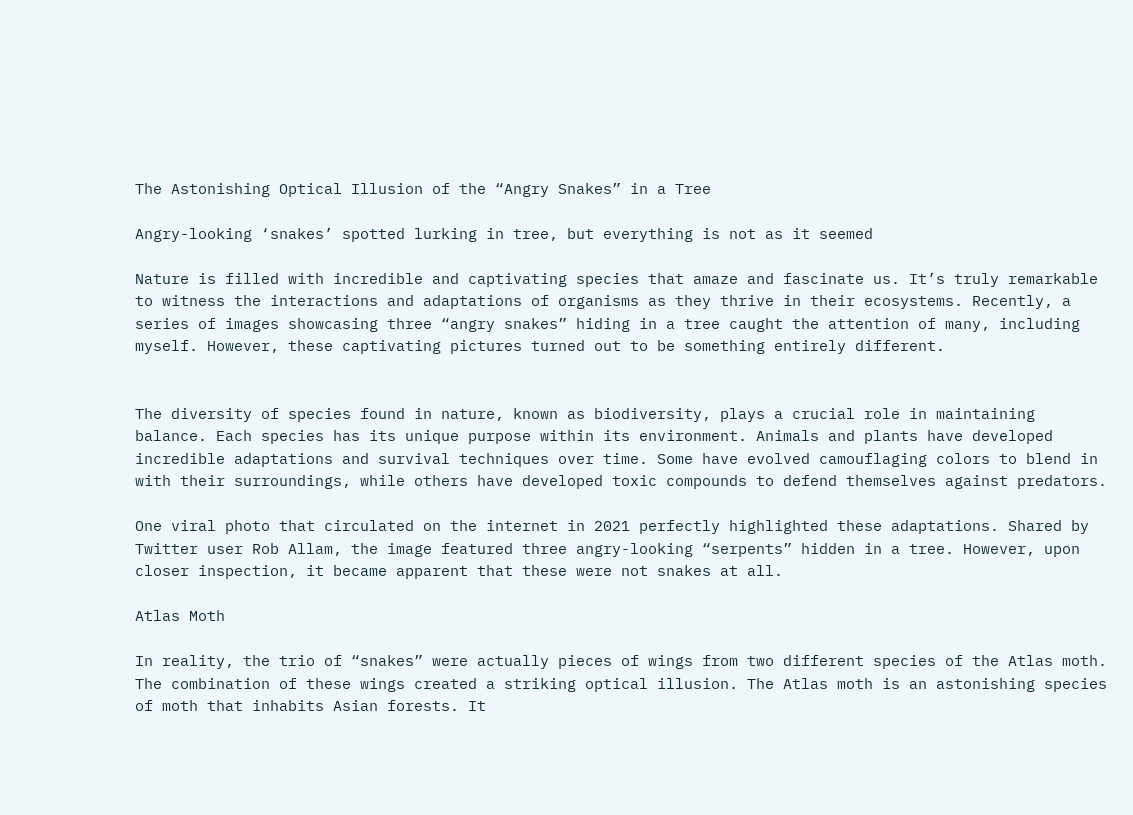The Astonishing Optical Illusion of the “Angry Snakes” in a Tree

Angry-looking ‘snakes’ spotted lurking in tree, but everything is not as it seemed

Nature is filled with incredible and captivating species that amaze and fascinate us. It’s truly remarkable to witness the interactions and adaptations of organisms as they thrive in their ecosystems. Recently, a series of images showcasing three “angry snakes” hiding in a tree caught the attention of many, including myself. However, these captivating pictures turned out to be something entirely different.


The diversity of species found in nature, known as biodiversity, plays a crucial role in maintaining balance. Each species has its unique purpose within its environment. Animals and plants have developed incredible adaptations and survival techniques over time. Some have evolved camouflaging colors to blend in with their surroundings, while others have developed toxic compounds to defend themselves against predators.

One viral photo that circulated on the internet in 2021 perfectly highlighted these adaptations. Shared by Twitter user Rob Allam, the image featured three angry-looking “serpents” hidden in a tree. However, upon closer inspection, it became apparent that these were not snakes at all.

Atlas Moth

In reality, the trio of “snakes” were actually pieces of wings from two different species of the Atlas moth. The combination of these wings created a striking optical illusion. The Atlas moth is an astonishing species of moth that inhabits Asian forests. It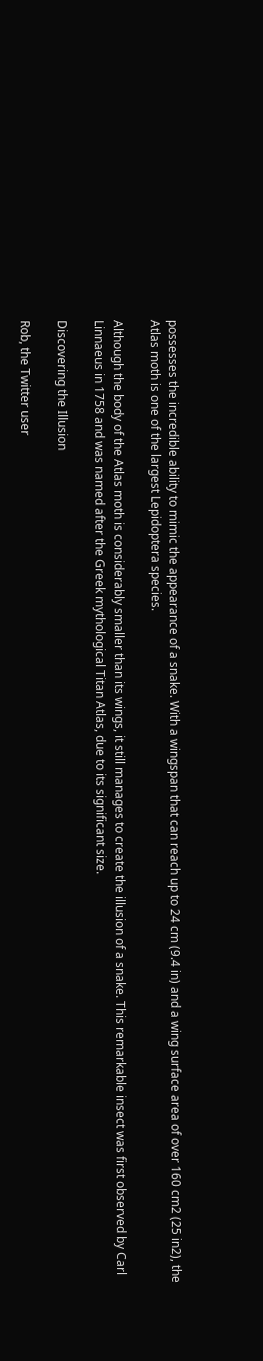possesses the incredible ability to mimic the appearance of a snake. With a wingspan that can reach up to 24 cm (9.4 in) and a wing surface area of over 160 cm2 (25 in2), the Atlas moth is one of the largest Lepidoptera species.

Although the body of the Atlas moth is considerably smaller than its wings, it still manages to create the illusion of a snake. This remarkable insect was first observed by Carl Linnaeus in 1758 and was named after the Greek mythological Titan Atlas, due to its significant size.

Discovering the Illusion

Rob, the Twitter user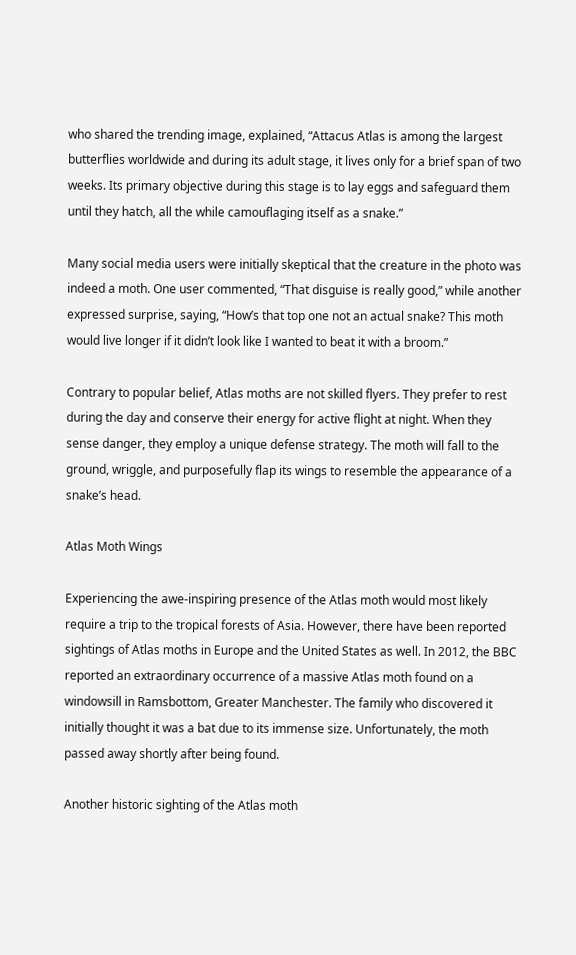who shared the trending image, explained, “Attacus Atlas is among the largest butterflies worldwide and during its adult stage, it lives only for a brief span of two weeks. Its primary objective during this stage is to lay eggs and safeguard them until they hatch, all the while camouflaging itself as a snake.”

Many social media users were initially skeptical that the creature in the photo was indeed a moth. One user commented, “That disguise is really good,” while another expressed surprise, saying, “How’s that top one not an actual snake? This moth would live longer if it didn’t look like I wanted to beat it with a broom.”

Contrary to popular belief, Atlas moths are not skilled flyers. They prefer to rest during the day and conserve their energy for active flight at night. When they sense danger, they employ a unique defense strategy. The moth will fall to the ground, wriggle, and purposefully flap its wings to resemble the appearance of a snake’s head.

Atlas Moth Wings

Experiencing the awe-inspiring presence of the Atlas moth would most likely require a trip to the tropical forests of Asia. However, there have been reported sightings of Atlas moths in Europe and the United States as well. In 2012, the BBC reported an extraordinary occurrence of a massive Atlas moth found on a windowsill in Ramsbottom, Greater Manchester. The family who discovered it initially thought it was a bat due to its immense size. Unfortunately, the moth passed away shortly after being found.

Another historic sighting of the Atlas moth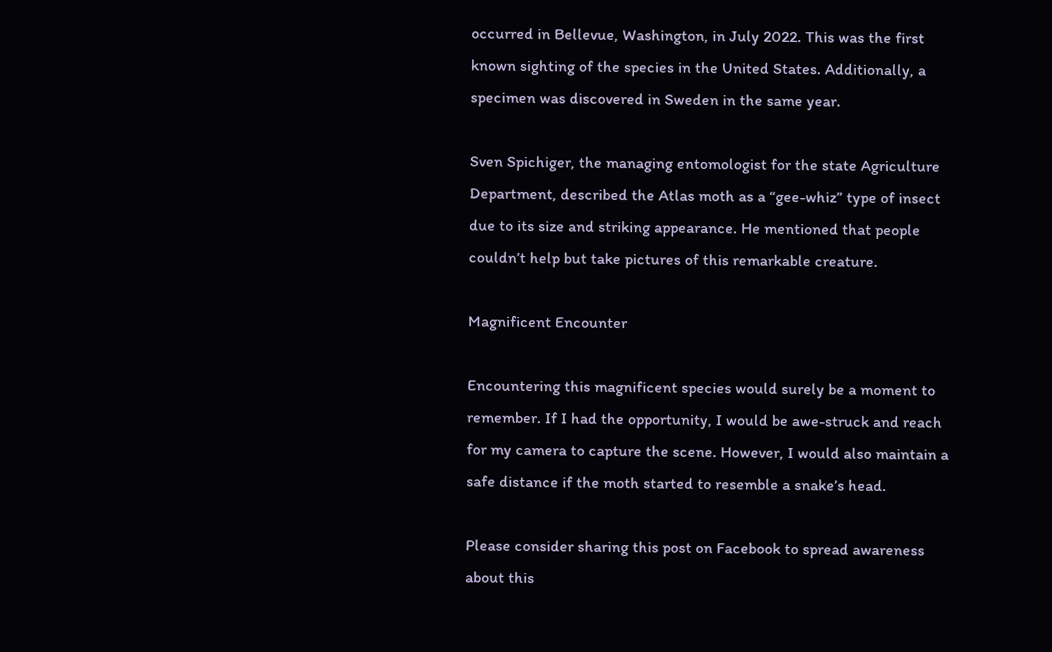occurred in Bellevue, Washington, in July 2022. This was the first known sighting of the species in the United States. Additionally, a specimen was discovered in Sweden in the same year.

Sven Spichiger, the managing entomologist for the state Agriculture Department, described the Atlas moth as a “gee-whiz” type of insect due to its size and striking appearance. He mentioned that people couldn’t help but take pictures of this remarkable creature.

Magnificent Encounter

Encountering this magnificent species would surely be a moment to remember. If I had the opportunity, I would be awe-struck and reach for my camera to capture the scene. However, I would also maintain a safe distance if the moth started to resemble a snake’s head.

Please consider sharing this post on Facebook to spread awareness about this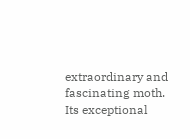extraordinary and fascinating moth. Its exceptional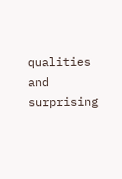qualities and surprising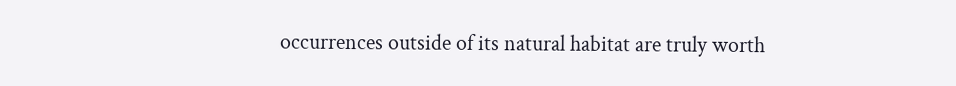occurrences outside of its natural habitat are truly worth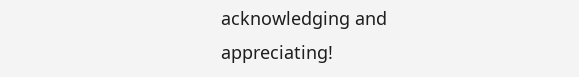acknowledging and appreciating!